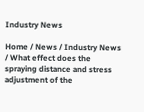Industry News

Home / News / Industry News / What effect does the spraying distance and stress adjustment of the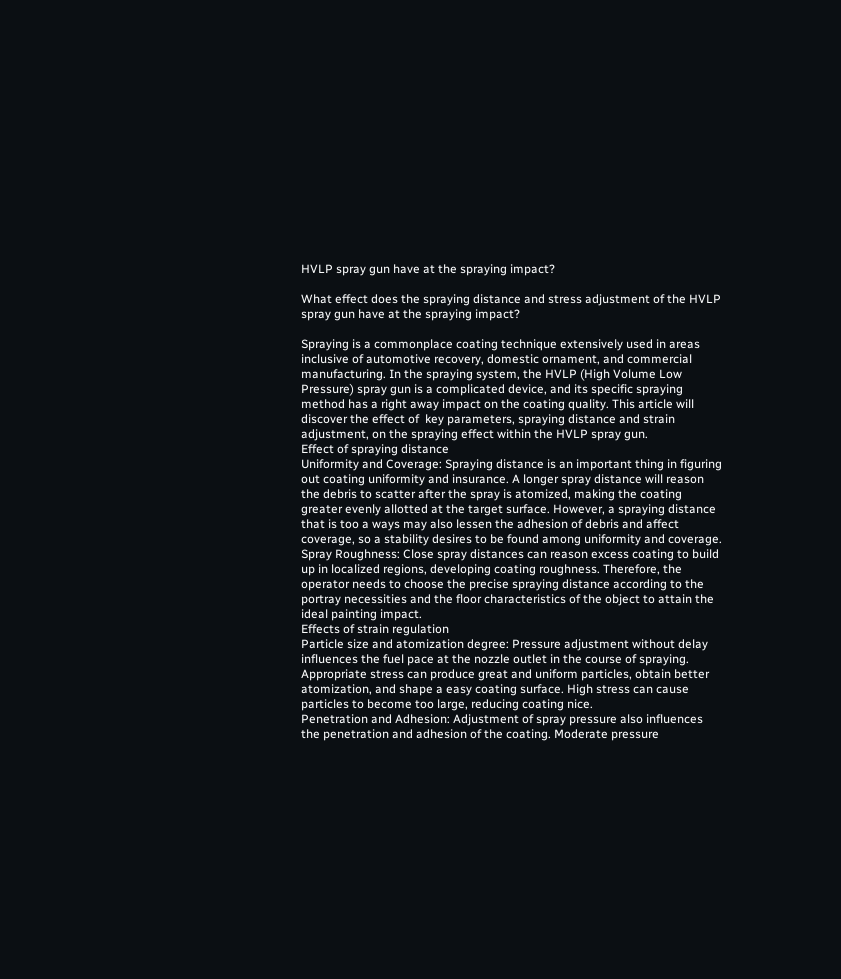HVLP spray gun have at the spraying impact?

What effect does the spraying distance and stress adjustment of the HVLP spray gun have at the spraying impact?

Spraying is a commonplace coating technique extensively used in areas inclusive of automotive recovery, domestic ornament, and commercial manufacturing. In the spraying system, the HVLP (High Volume Low Pressure) spray gun is a complicated device, and its specific spraying method has a right away impact on the coating quality. This article will discover the effect of  key parameters, spraying distance and strain adjustment, on the spraying effect within the HVLP spray gun.
Effect of spraying distance
Uniformity and Coverage: Spraying distance is an important thing in figuring out coating uniformity and insurance. A longer spray distance will reason the debris to scatter after the spray is atomized, making the coating greater evenly allotted at the target surface. However, a spraying distance that is too a ways may also lessen the adhesion of debris and affect coverage, so a stability desires to be found among uniformity and coverage.
Spray Roughness: Close spray distances can reason excess coating to build up in localized regions, developing coating roughness. Therefore, the operator needs to choose the precise spraying distance according to the portray necessities and the floor characteristics of the object to attain the ideal painting impact.
Effects of strain regulation
Particle size and atomization degree: Pressure adjustment without delay influences the fuel pace at the nozzle outlet in the course of spraying. Appropriate stress can produce great and uniform particles, obtain better atomization, and shape a easy coating surface. High stress can cause particles to become too large, reducing coating nice.
Penetration and Adhesion: Adjustment of spray pressure also influences the penetration and adhesion of the coating. Moderate pressure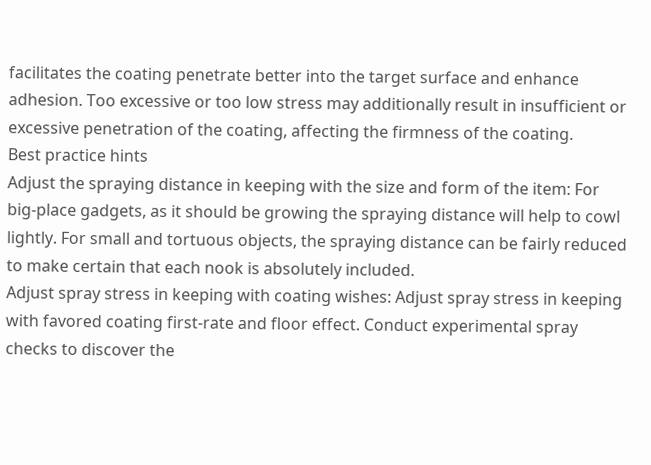facilitates the coating penetrate better into the target surface and enhance adhesion. Too excessive or too low stress may additionally result in insufficient or excessive penetration of the coating, affecting the firmness of the coating.
Best practice hints
Adjust the spraying distance in keeping with the size and form of the item: For big-place gadgets, as it should be growing the spraying distance will help to cowl lightly. For small and tortuous objects, the spraying distance can be fairly reduced to make certain that each nook is absolutely included.
Adjust spray stress in keeping with coating wishes: Adjust spray stress in keeping with favored coating first-rate and floor effect. Conduct experimental spray checks to discover the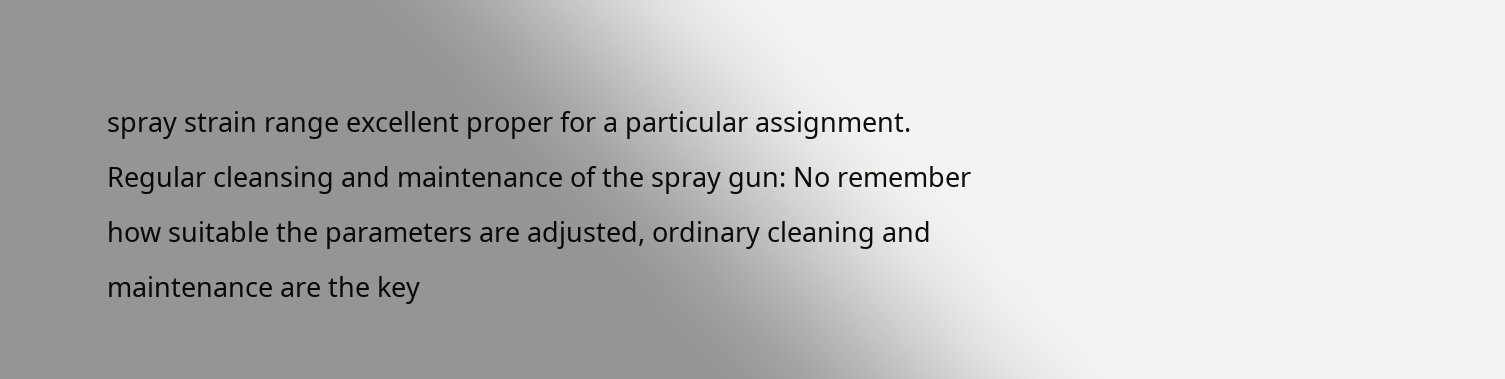spray strain range excellent proper for a particular assignment.
Regular cleansing and maintenance of the spray gun: No remember how suitable the parameters are adjusted, ordinary cleaning and maintenance are the key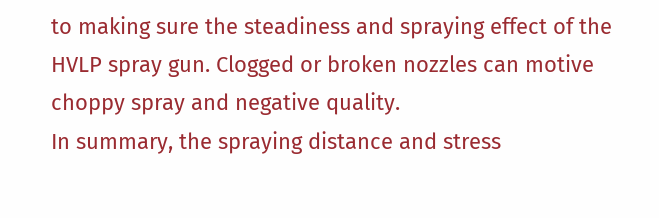to making sure the steadiness and spraying effect of the HVLP spray gun. Clogged or broken nozzles can motive choppy spray and negative quality.
In summary, the spraying distance and stress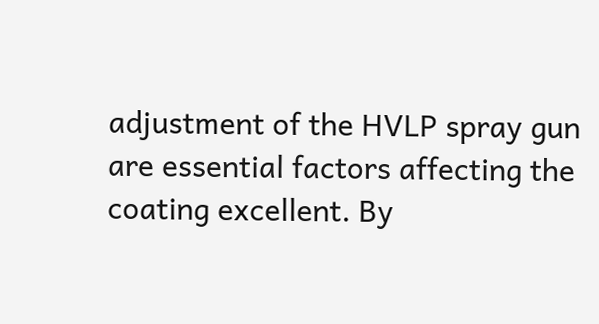adjustment of the HVLP spray gun are essential factors affecting the coating excellent. By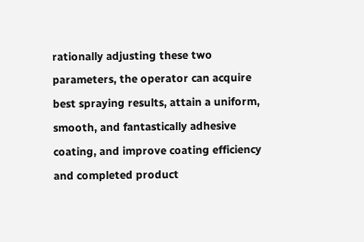rationally adjusting these two parameters, the operator can acquire best spraying results, attain a uniform, smooth, and fantastically adhesive coating, and improve coating efficiency and completed product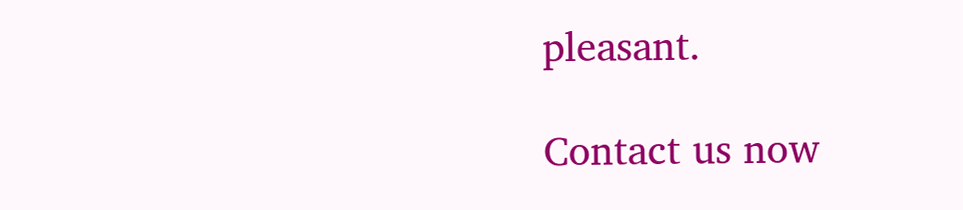pleasant.

Contact us now